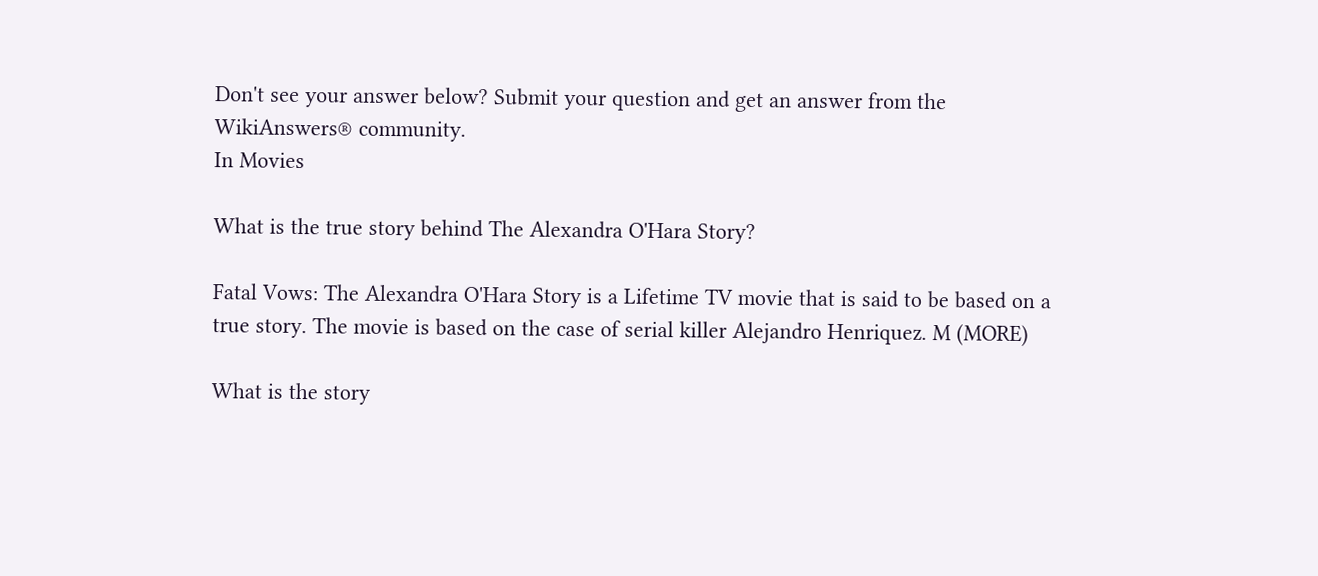Don't see your answer below? Submit your question and get an answer from the WikiAnswers® community.
In Movies

What is the true story behind The Alexandra O'Hara Story?

Fatal Vows: The Alexandra O'Hara Story is a Lifetime TV movie that is said to be based on a true story. The movie is based on the case of serial killer Alejandro Henriquez. M (MORE)

What is the story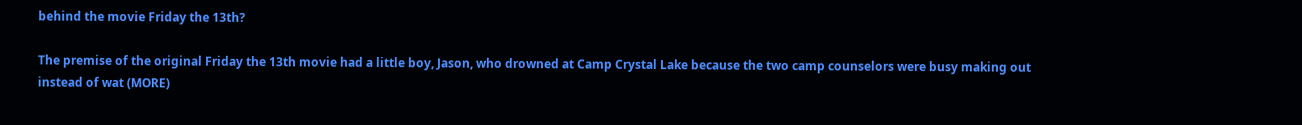behind the movie Friday the 13th?

The premise of the original Friday the 13th movie had a little boy, Jason, who drowned at Camp Crystal Lake because the two camp counselors were busy making out instead of wat (MORE)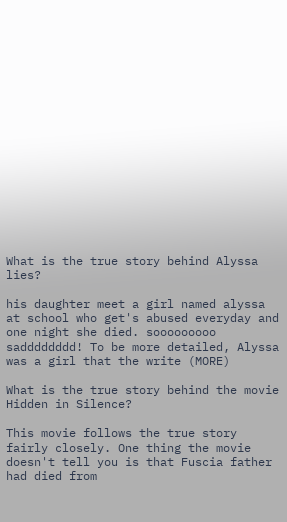What is the true story behind Alyssa lies?

his daughter meet a girl named alyssa at school who get's abused everyday and one night she died. sooooooooo sadddddddd! To be more detailed, Alyssa was a girl that the write (MORE)

What is the true story behind the movie Hidden in Silence?

This movie follows the true story fairly closely. One thing the movie doesn't tell you is that Fuscia father had died from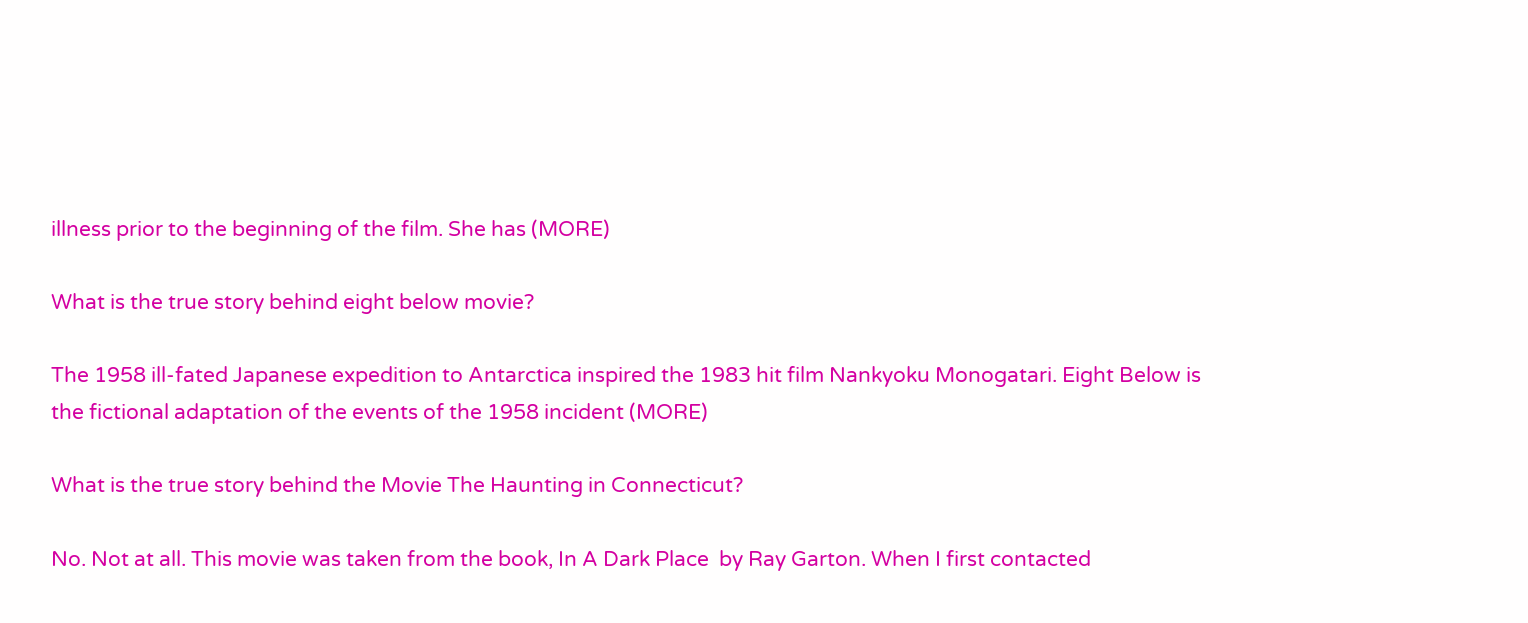illness prior to the beginning of the film. She has (MORE)

What is the true story behind eight below movie?

The 1958 ill-fated Japanese expedition to Antarctica inspired the 1983 hit film Nankyoku Monogatari. Eight Below is the fictional adaptation of the events of the 1958 incident (MORE)

What is the true story behind the Movie The Haunting in Connecticut?

No. Not at all. This movie was taken from the book, In A Dark Place  by Ray Garton. When I first contacted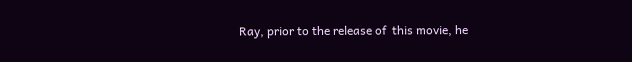Ray, prior to the release of  this movie, he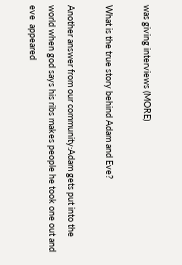was giving interviews (MORE)

What is the true story behind Adam and Eve?

Another answer from our community:Adam gets put into the  world when god says his ribs makes people he took one out and eve  appeared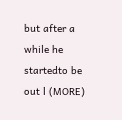but after a while he startedto be out l (MORE)